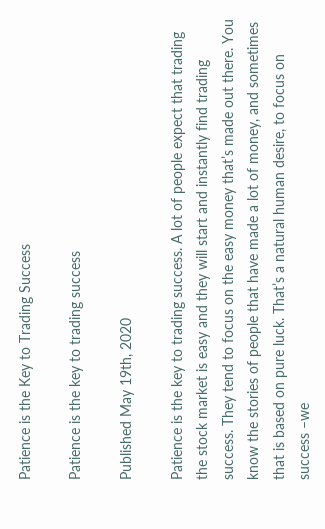Patience is the Key to Trading Success

Patience is the key to trading success

Published May 19th, 2020

Patience is the key to trading success. A lot of people expect that trading the stock market is easy and they will start and instantly find trading success. They tend to focus on the easy money that’s made out there. You know the stories of people that have made a lot of money, and sometimes that is based on pure luck. That’s a natural human desire, to focus on success –we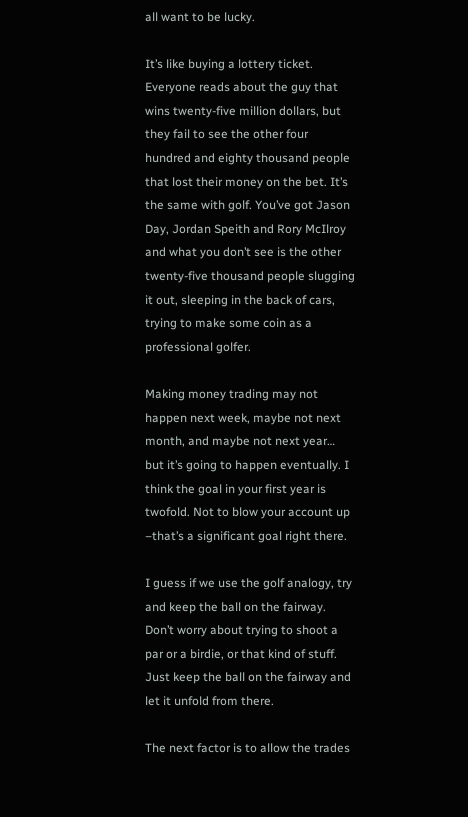all want to be lucky.

It’s like buying a lottery ticket. Everyone reads about the guy that wins twenty-five million dollars, but they fail to see the other four hundred and eighty thousand people that lost their money on the bet. It’s the same with golf. You’ve got Jason Day, Jordan Speith and Rory McIlroy and what you don’t see is the other twenty-five thousand people slugging it out, sleeping in the back of cars, trying to make some coin as a professional golfer.

Making money trading may not happen next week, maybe not next month, and maybe not next year… but it’s going to happen eventually. I think the goal in your first year is twofold. Not to blow your account up –that’s a significant goal right there.

I guess if we use the golf analogy, try and keep the ball on the fairway. Don’t worry about trying to shoot a par or a birdie, or that kind of stuff. Just keep the ball on the fairway and let it unfold from there.

The next factor is to allow the trades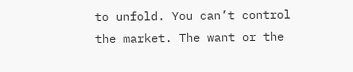to unfold. You can’t control the market. The want or the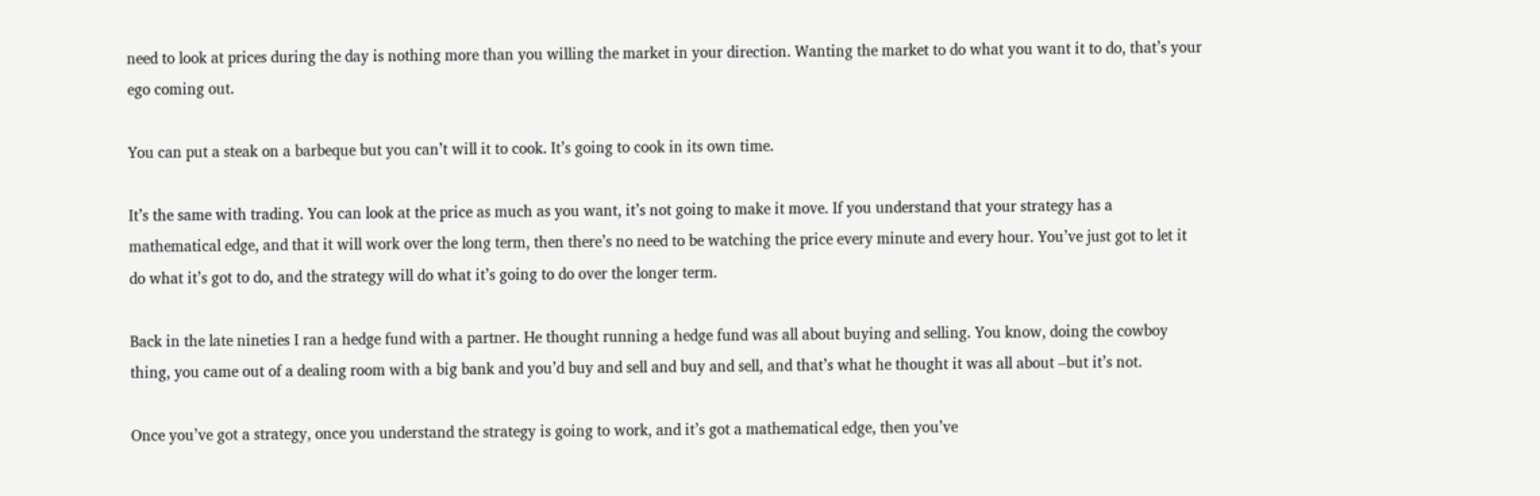need to look at prices during the day is nothing more than you willing the market in your direction. Wanting the market to do what you want it to do, that’s your ego coming out.

You can put a steak on a barbeque but you can’t will it to cook. It’s going to cook in its own time.

It’s the same with trading. You can look at the price as much as you want, it’s not going to make it move. If you understand that your strategy has a mathematical edge, and that it will work over the long term, then there’s no need to be watching the price every minute and every hour. You’ve just got to let it do what it’s got to do, and the strategy will do what it’s going to do over the longer term.

Back in the late nineties I ran a hedge fund with a partner. He thought running a hedge fund was all about buying and selling. You know, doing the cowboy thing, you came out of a dealing room with a big bank and you’d buy and sell and buy and sell, and that’s what he thought it was all about –but it’s not.

Once you’ve got a strategy, once you understand the strategy is going to work, and it’s got a mathematical edge, then you’ve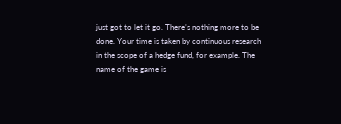just got to let it go. There’s nothing more to be done. Your time is taken by continuous research in the scope of a hedge fund, for example. The name of the game is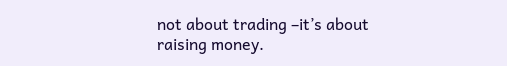not about trading –it’s about raising money.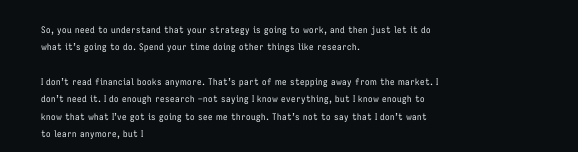So, you need to understand that your strategy is going to work, and then just let it do what it’s going to do. Spend your time doing other things like research.

I don’t read financial books anymore. That’s part of me stepping away from the market. I don’t need it. I do enough research –not saying I know everything, but I know enough to know that what I’ve got is going to see me through. That’s not to say that I don’t want to learn anymore, but I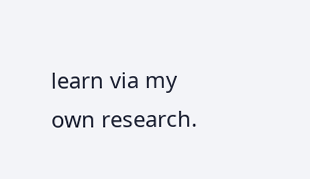learn via my own research.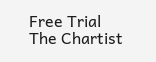Free Trial The Chartist